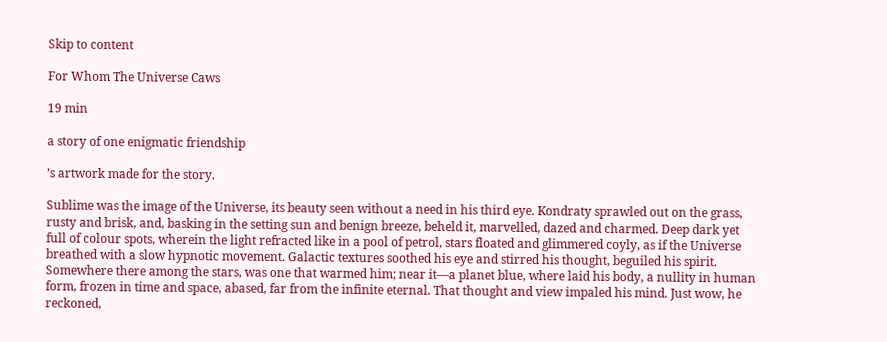Skip to content

For Whom The Universe Caws

19 min

a story of one enigmatic friendship

’s artwork made for the story.

Sublime was the image of the Universe, its beauty seen without a need in his third eye. Kondraty sprawled out on the grass, rusty and brisk, and, basking in the setting sun and benign breeze, beheld it, marvelled, dazed and charmed. Deep dark yet full of colour spots, wherein the light refracted like in a pool of petrol, stars floated and glimmered coyly, as if the Universe breathed with a slow hypnotic movement. Galactic textures soothed his eye and stirred his thought, beguiled his spirit. Somewhere there among the stars, was one that warmed him; near it—a planet blue, where laid his body, a nullity in human form, frozen in time and space, abased, far from the infinite eternal. That thought and view impaled his mind. Just wow, he reckoned,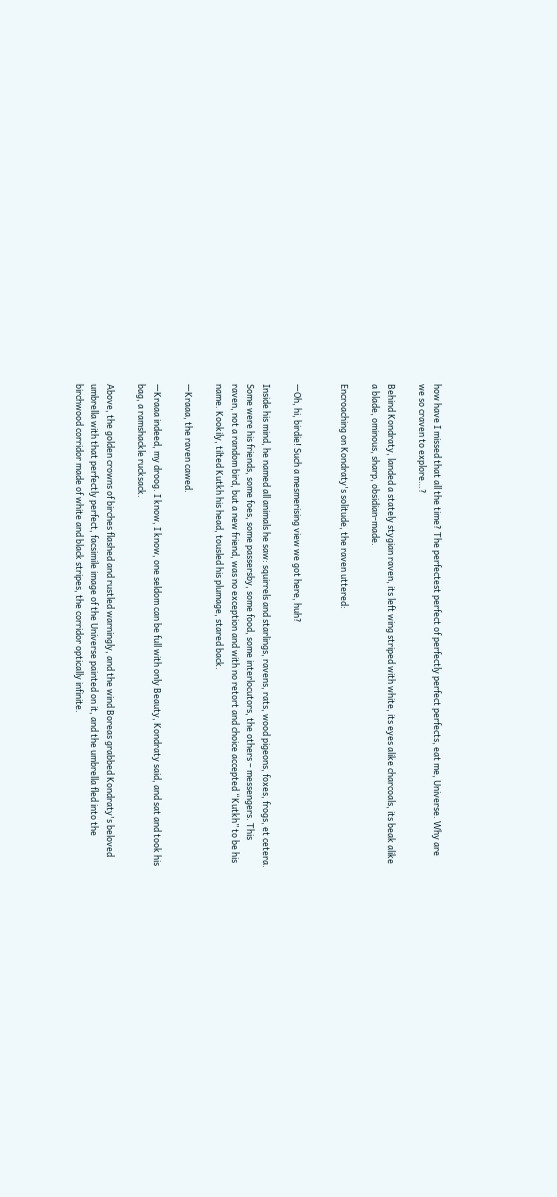how have I missed that all the time? The perfectest perfect of perfectly perfect perfects, eat me, Universe. Why are we so craven to explore…?

Behind Kondraty, landed a stately stygian raven, its left wing striped with white, its eyes alike charcoals, its beak alike a blade, ominous, sharp, obsidian-made.

Encroaching on Kondraty's solitude, the raven uttered:


—Oh, hi, birdie! Such a mesmerising view we got here, huh?

Inside his mind, he named all animals he saw: squirrels and starlings, ravens, rats, wood pigeons, foxes, frogs, et cetera. Some were his friends, some foes, some passersby, some food, some interlocutors, the others – messengers. This raven, not a random bird, but a new friend, was no exception and with no retort and choice accepted “Kutkh” to be his name. Kookily, tilted Kutkh his head, tousled his plumage, stared back.

—Kraaa, the raven cawed.

—Kraaa indeed, my droog. I know, I know, one seldom can be full with only Beauty, Kondraty said, and sat and took his bag, a ramshackle rucksack.

Above, the golden crowns of birches flashed and rustled warningly, and the wind Boreas grabbed Kondraty's beloved umbrella with that perfectly perfect, facsimile image of the Universe painted on it, and the umbrella fled into the birchwood corridor made of white and black stripes, the corridor optically infinite.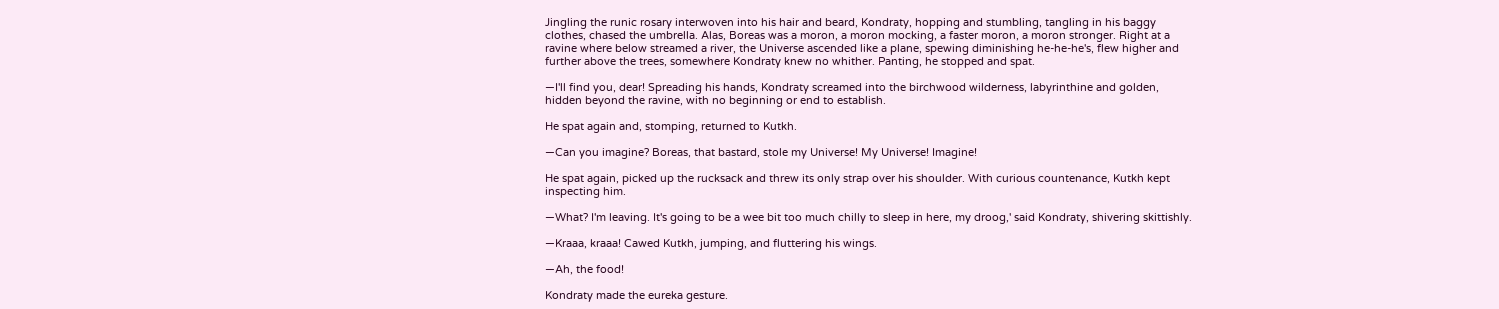Jingling the runic rosary interwoven into his hair and beard, Kondraty, hopping and stumbling, tangling in his baggy clothes, chased the umbrella. Alas, Boreas was a moron, a moron mocking, a faster moron, a moron stronger. Right at a ravine where below streamed a river, the Universe ascended like a plane, spewing diminishing he-he-he's, flew higher and further above the trees, somewhere Kondraty knew no whither. Panting, he stopped and spat.

—I'll find you, dear! Spreading his hands, Kondraty screamed into the birchwood wilderness, labyrinthine and golden, hidden beyond the ravine, with no beginning or end to establish.

He spat again and, stomping, returned to Kutkh.

—Can you imagine? Boreas, that bastard, stole my Universe! My Universe! Imagine!

He spat again, picked up the rucksack and threw its only strap over his shoulder. With curious countenance, Kutkh kept inspecting him.

—What? I'm leaving. It's going to be a wee bit too much chilly to sleep in here, my droog,' said Kondraty, shivering skittishly.

—Kraaa, kraaa! Cawed Kutkh, jumping, and fluttering his wings.

—Ah, the food!

Kondraty made the eureka gesture.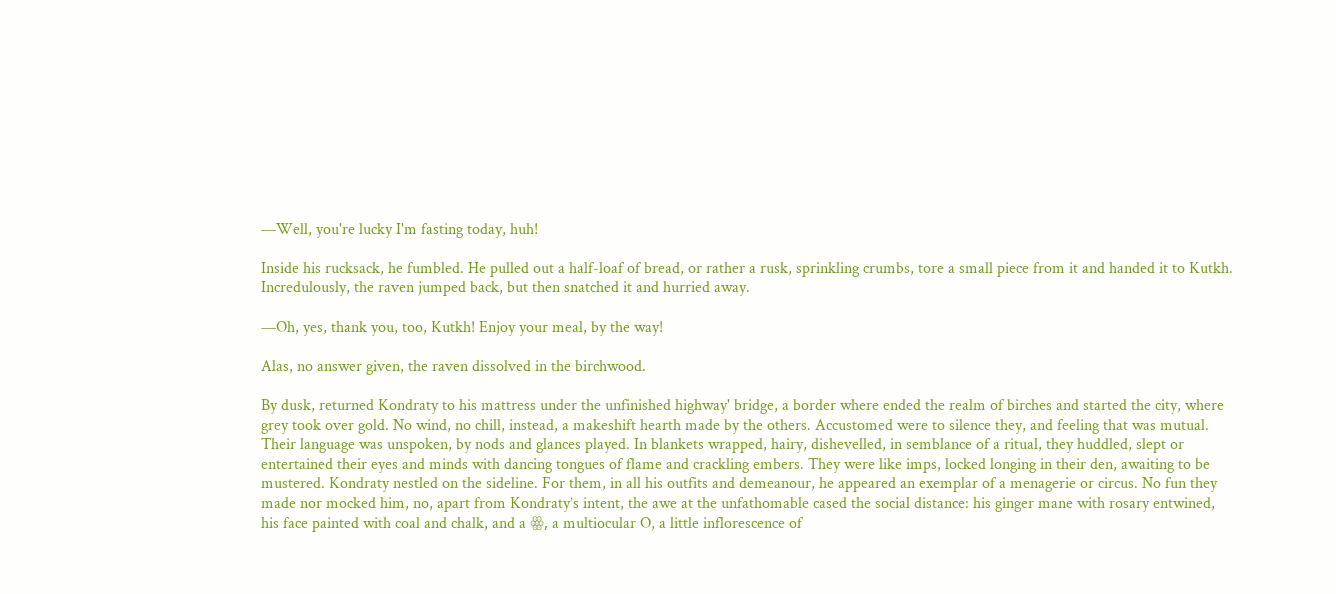—Well, you're lucky I'm fasting today, huh!

Inside his rucksack, he fumbled. He pulled out a half-loaf of bread, or rather a rusk, sprinkling crumbs, tore a small piece from it and handed it to Kutkh. Incredulously, the raven jumped back, but then snatched it and hurried away.

—Oh, yes, thank you, too, Kutkh! Enjoy your meal, by the way!

Alas, no answer given, the raven dissolved in the birchwood.

By dusk, returned Kondraty to his mattress under the unfinished highway' bridge, a border where ended the realm of birches and started the city, where grey took over gold. No wind, no chill, instead, a makeshift hearth made by the others. Accustomed were to silence they, and feeling that was mutual. Their language was unspoken, by nods and glances played. In blankets wrapped, hairy, dishevelled, in semblance of a ritual, they huddled, slept or entertained their eyes and minds with dancing tongues of flame and crackling embers. They were like imps, locked longing in their den, awaiting to be mustered. Kondraty nestled on the sideline. For them, in all his outfits and demeanour, he appeared an exemplar of a menagerie or circus. No fun they made nor mocked him, no, apart from Kondraty’s intent, the awe at the unfathomable cased the social distance: his ginger mane with rosary entwined, his face painted with coal and chalk, and a ꙮ, a multiocular O, a little inflorescence of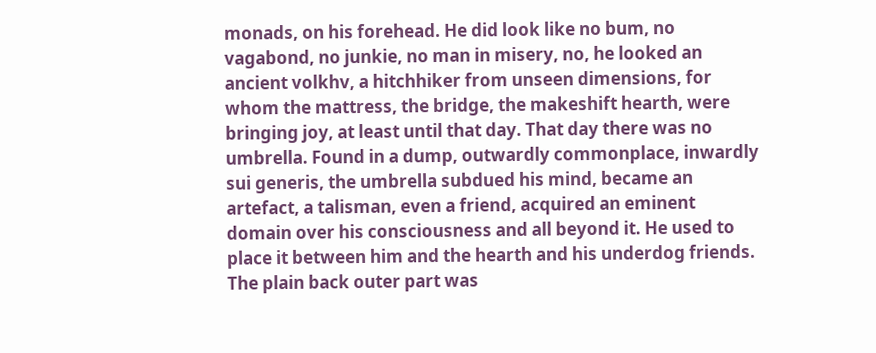monads, on his forehead. He did look like no bum, no vagabond, no junkie, no man in misery, no, he looked an ancient volkhv, a hitchhiker from unseen dimensions, for whom the mattress, the bridge, the makeshift hearth, were bringing joy, at least until that day. That day there was no umbrella. Found in a dump, outwardly commonplace, inwardly sui generis, the umbrella subdued his mind, became an artefact, a talisman, even a friend, acquired an eminent domain over his consciousness and all beyond it. He used to place it between him and the hearth and his underdog friends. The plain back outer part was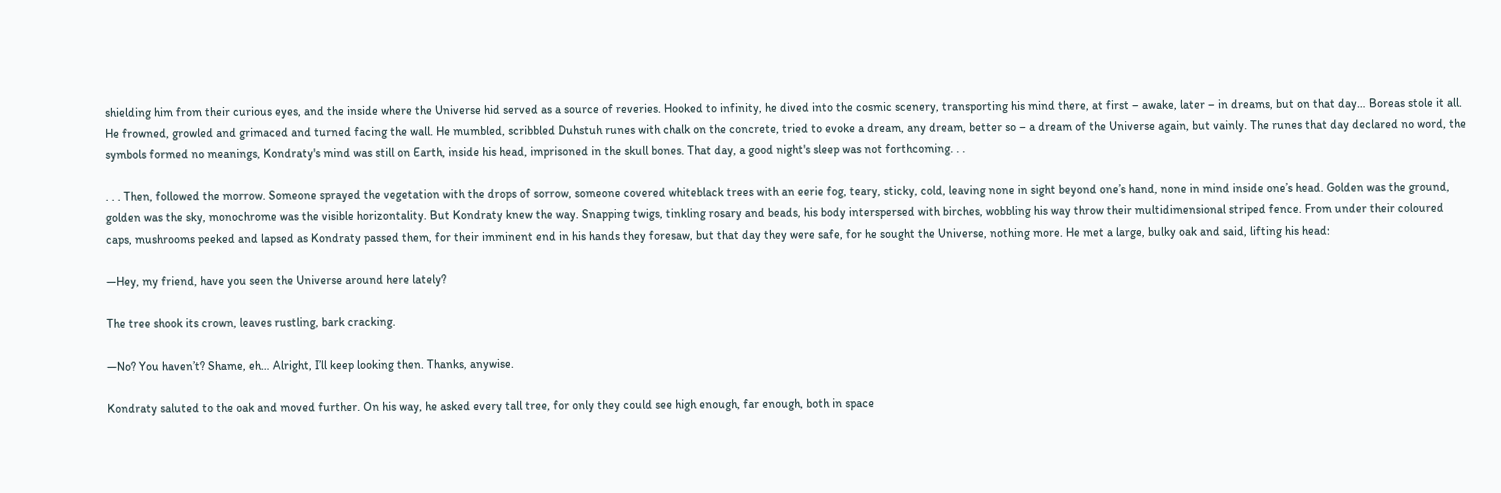shielding him from their curious eyes, and the inside where the Universe hid served as a source of reveries. Hooked to infinity, he dived into the cosmic scenery, transporting his mind there, at first – awake, later – in dreams, but on that day… Boreas stole it all. He frowned, growled and grimaced and turned facing the wall. He mumbled, scribbled Duhstuh runes with chalk on the concrete, tried to evoke a dream, any dream, better so – a dream of the Universe again, but vainly. The runes that day declared no word, the symbols formed no meanings, Kondraty's mind was still on Earth, inside his head, imprisoned in the skull bones. That day, a good night's sleep was not forthcoming. . .

. . . Then, followed the morrow. Someone sprayed the vegetation with the drops of sorrow, someone covered whiteblack trees with an eerie fog, teary, sticky, cold, leaving none in sight beyond one’s hand, none in mind inside one’s head. Golden was the ground, golden was the sky, monochrome was the visible horizontality. But Kondraty knew the way. Snapping twigs, tinkling rosary and beads, his body interspersed with birches, wobbling his way throw their multidimensional striped fence. From under their coloured caps, mushrooms peeked and lapsed as Kondraty passed them, for their imminent end in his hands they foresaw, but that day they were safe, for he sought the Universe, nothing more. He met a large, bulky oak and said, lifting his head:

—Hey, my friend, have you seen the Universe around here lately?

The tree shook its crown, leaves rustling, bark cracking.

—No? You haven’t? Shame, eh… Alright, I’ll keep looking then. Thanks, anywise.

Kondraty saluted to the oak and moved further. On his way, he asked every tall tree, for only they could see high enough, far enough, both in space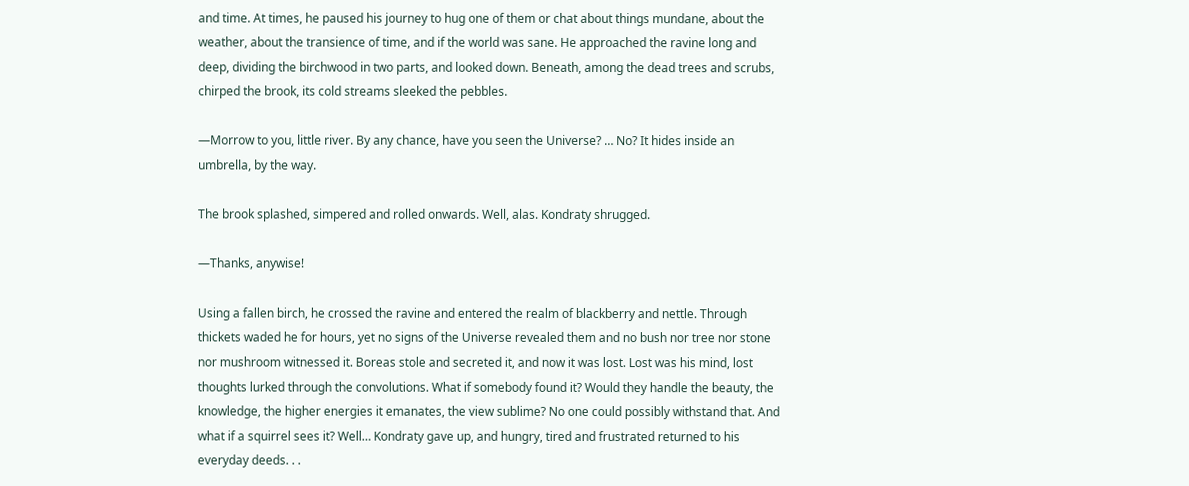and time. At times, he paused his journey to hug one of them or chat about things mundane, about the weather, about the transience of time, and if the world was sane. He approached the ravine long and deep, dividing the birchwood in two parts, and looked down. Beneath, among the dead trees and scrubs, chirped the brook, its cold streams sleeked the pebbles.

—Morrow to you, little river. By any chance, have you seen the Universe? … No? It hides inside an umbrella, by the way.

The brook splashed, simpered and rolled onwards. Well, alas. Kondraty shrugged.

—Thanks, anywise!

Using a fallen birch, he crossed the ravine and entered the realm of blackberry and nettle. Through thickets waded he for hours, yet no signs of the Universe revealed them and no bush nor tree nor stone nor mushroom witnessed it. Boreas stole and secreted it, and now it was lost. Lost was his mind, lost thoughts lurked through the convolutions. What if somebody found it? Would they handle the beauty, the knowledge, the higher energies it emanates, the view sublime? No one could possibly withstand that. And what if a squirrel sees it? Well… Kondraty gave up, and hungry, tired and frustrated returned to his everyday deeds. . .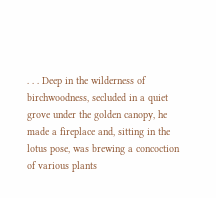. . . Deep in the wilderness of birchwoodness, secluded in a quiet grove under the golden canopy, he made a fireplace and, sitting in the lotus pose, was brewing a concoction of various plants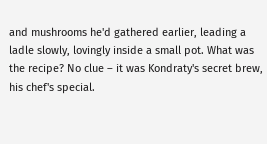and mushrooms he'd gathered earlier, leading a ladle slowly, lovingly inside a small pot. What was the recipe? No clue – it was Kondraty's secret brew, his chef's special.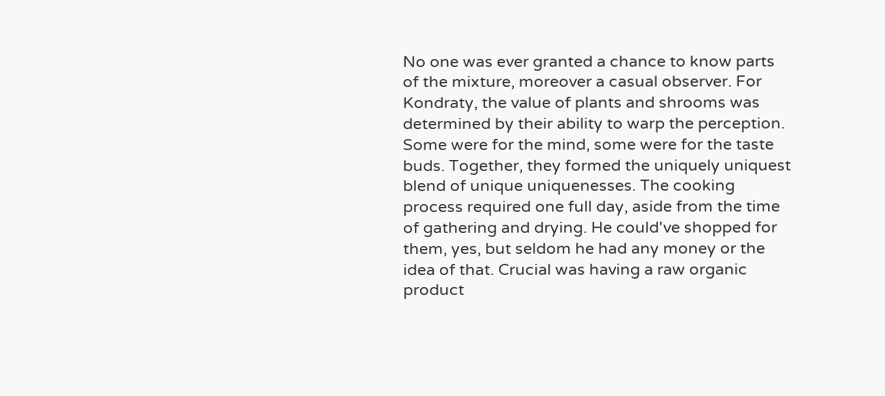No one was ever granted a chance to know parts of the mixture, moreover a casual observer. For Kondraty, the value of plants and shrooms was determined by their ability to warp the perception. Some were for the mind, some were for the taste buds. Together, they formed the uniquely uniquest blend of unique uniquenesses. The cooking process required one full day, aside from the time of gathering and drying. He could've shopped for them, yes, but seldom he had any money or the idea of that. Crucial was having a raw organic product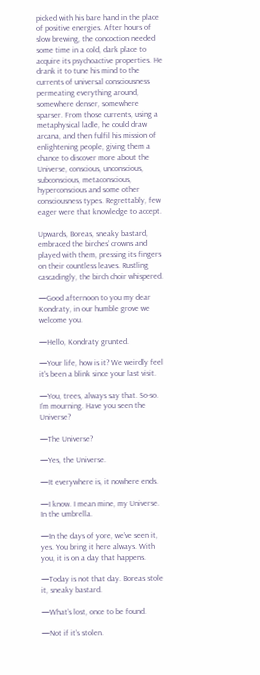picked with his bare hand in the place of positive energies. After hours of slow brewing, the concoction needed some time in a cold, dark place to acquire its psychoactive properties. He drank it to tune his mind to the currents of universal consciousness permeating everything around, somewhere denser, somewhere sparser. From those currents, using a metaphysical ladle, he could draw arcana, and then fulfil his mission of enlightening people, giving them a chance to discover more about the Universe, conscious, unconscious, subconscious, metaconscious, hyperconscious and some other consciousness types. Regrettably, few eager were that knowledge to accept.

Upwards, Boreas, sneaky bastard, embraced the birches’ crowns and played with them, pressing its fingers on their countless leaves. Rustling cascadingly, the birch choir whispered.

—Good afternoon to you my dear Kondraty, in our humble grove we welcome you.

—Hello, Kondraty grunted.

—Your life, how is it? We weirdly feel it's been a blink since your last visit.

—You, trees, always say that. So-so. I’m mourning. Have you seen the Universe?

—The Universe?

—Yes, the Universe.

—It everywhere is, it nowhere ends.

—I know. I mean mine, my Universe. In the umbrella.

—In the days of yore, we’ve seen it, yes. You bring it here always. With you, it is on a day that happens.

—Today is not that day. Boreas stole it, sneaky bastard.

—What’s lost, once to be found.

—Not if it’s stolen.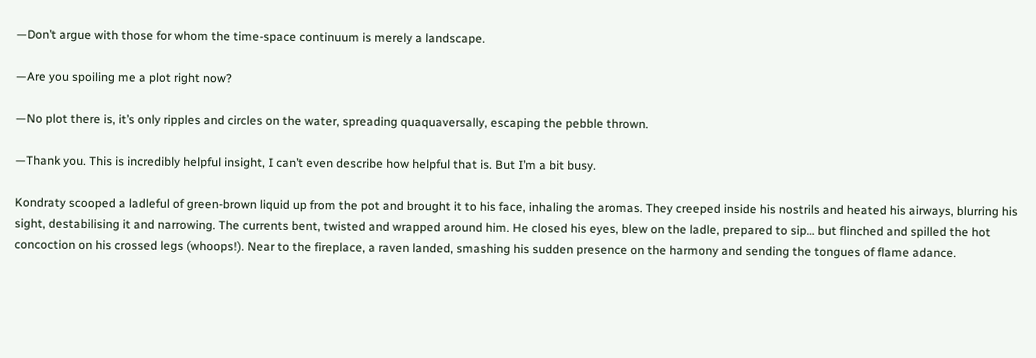—Don’t argue with those for whom the time-space continuum is merely a landscape.

—Are you spoiling me a plot right now?

—No plot there is, it’s only ripples and circles on the water, spreading quaquaversally, escaping the pebble thrown.

—Thank you. This is incredibly helpful insight, I can’t even describe how helpful that is. But I’m a bit busy.

Kondraty scooped a ladleful of green-brown liquid up from the pot and brought it to his face, inhaling the aromas. They creeped inside his nostrils and heated his airways, blurring his sight, destabilising it and narrowing. The currents bent, twisted and wrapped around him. He closed his eyes, blew on the ladle, prepared to sip… but flinched and spilled the hot concoction on his crossed legs (whoops!). Near to the fireplace, a raven landed, smashing his sudden presence on the harmony and sending the tongues of flame adance.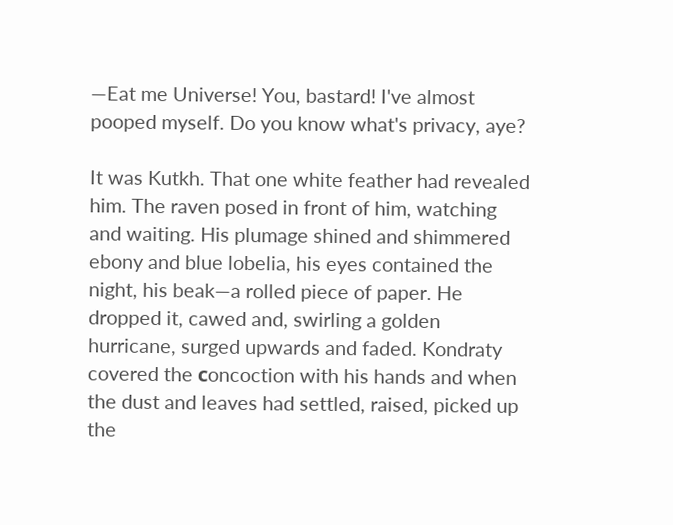—Eat me Universe! You, bastard! I've almost pooped myself. Do you know what's privacy, aye?

It was Kutkh. That one white feather had revealed him. The raven posed in front of him, watching and waiting. His plumage shined and shimmered ebony and blue lobelia, his eyes contained the night, his beak—a rolled piece of paper. He dropped it, cawed and, swirling a golden hurricane, surged upwards and faded. Kondraty covered the сoncoction with his hands and when the dust and leaves had settled, raised, picked up the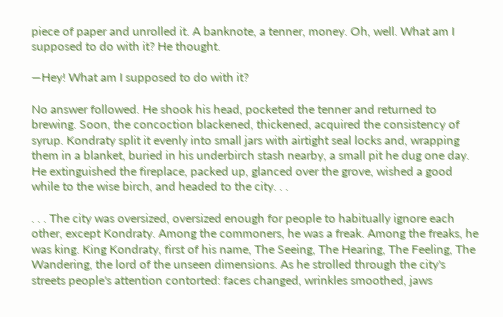piece of paper and unrolled it. A banknote, a tenner, money. Oh, well. What am I supposed to do with it? He thought.

—Hey! What am I supposed to do with it?

No answer followed. He shook his head, pocketed the tenner and returned to brewing. Soon, the concoction blackened, thickened, acquired the consistency of syrup. Kondraty split it evenly into small jars with airtight seal locks and, wrapping them in a blanket, buried in his underbirch stash nearby, a small pit he dug one day. He extinguished the fireplace, packed up, glanced over the grove, wished a good while to the wise birch, and headed to the city. . .

. . . The city was oversized, oversized enough for people to habitually ignore each other, except Kondraty. Among the commoners, he was a freak. Among the freaks, he was king. King Kondraty, first of his name, The Seeing, The Hearing, The Feeling, The Wandering, the lord of the unseen dimensions. As he strolled through the city's streets people's attention contorted: faces changed, wrinkles smoothed, jaws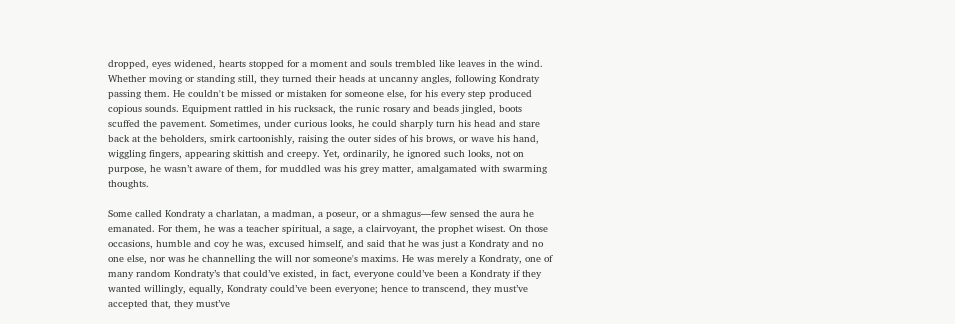dropped, eyes widened, hearts stopped for a moment and souls trembled like leaves in the wind. Whether moving or standing still, they turned their heads at uncanny angles, following Kondraty passing them. He couldn't be missed or mistaken for someone else, for his every step produced copious sounds. Equipment rattled in his rucksack, the runic rosary and beads jingled, boots scuffed the pavement. Sometimes, under curious looks, he could sharply turn his head and stare back at the beholders, smirk cartoonishly, raising the outer sides of his brows, or wave his hand, wiggling fingers, appearing skittish and creepy. Yet, ordinarily, he ignored such looks, not on purpose, he wasn’t aware of them, for muddled was his grey matter, amalgamated with swarming thoughts.

Some called Kondraty a charlatan, a madman, a poseur, or a shmagus—few sensed the aura he emanated. For them, he was a teacher spiritual, a sage, a clairvoyant, the prophet wisest. On those occasions, humble and coy he was, excused himself, and said that he was just a Kondraty and no one else, nor was he channelling the will nor someone's maxims. He was merely a Kondraty, one of many random Kondraty’s that could’ve existed, in fact, everyone could’ve been a Kondraty if they wanted willingly, equally, Kondraty could’ve been everyone; hence to transcend, they must’ve accepted that, they must’ve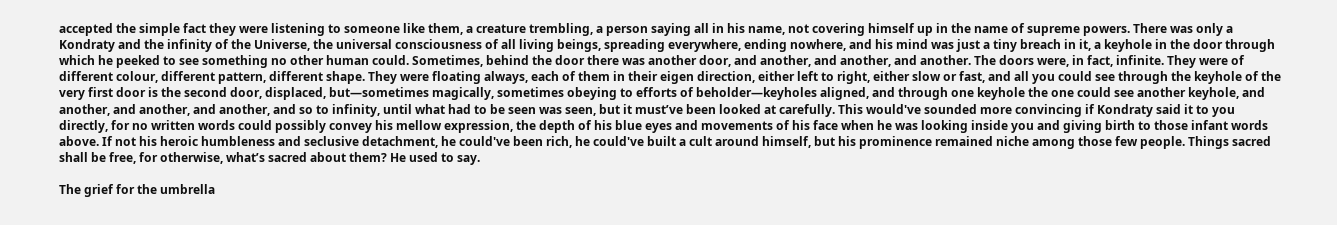accepted the simple fact they were listening to someone like them, a creature trembling, a person saying all in his name, not covering himself up in the name of supreme powers. There was only a Kondraty and the infinity of the Universe, the universal consciousness of all living beings, spreading everywhere, ending nowhere, and his mind was just a tiny breach in it, a keyhole in the door through which he peeked to see something no other human could. Sometimes, behind the door there was another door, and another, and another, and another. The doors were, in fact, infinite. They were of different colour, different pattern, different shape. They were floating always, each of them in their eigen direction, either left to right, either slow or fast, and all you could see through the keyhole of the very first door is the second door, displaced, but—sometimes magically, sometimes obeying to efforts of beholder—keyholes aligned, and through one keyhole the one could see another keyhole, and another, and another, and another, and so to infinity, until what had to be seen was seen, but it must’ve been looked at carefully. This would've sounded more convincing if Kondraty said it to you directly, for no written words could possibly convey his mellow expression, the depth of his blue eyes and movements of his face when he was looking inside you and giving birth to those infant words above. If not his heroic humbleness and seclusive detachment, he could've been rich, he could've built a cult around himself, but his prominence remained niche among those few people. Things sacred shall be free, for otherwise, what’s sacred about them? He used to say.

The grief for the umbrella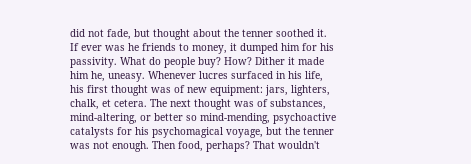did not fade, but thought about the tenner soothed it.  If ever was he friends to money, it dumped him for his passivity. What do people buy? How? Dither it made him he, uneasy. Whenever lucres surfaced in his life, his first thought was of new equipment: jars, lighters, chalk, et cetera. The next thought was of substances, mind-altering, or better so mind-mending, psychoactive catalysts for his psychomagical voyage, but the tenner was not enough. Then food, perhaps? That wouldn't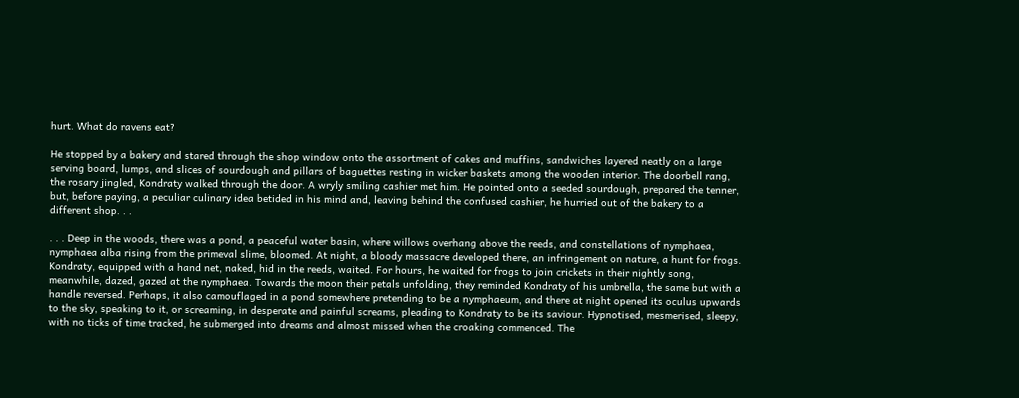hurt. What do ravens eat?

He stopped by a bakery and stared through the shop window onto the assortment of cakes and muffins, sandwiches layered neatly on a large serving board, lumps, and slices of sourdough and pillars of baguettes resting in wicker baskets among the wooden interior. The doorbell rang, the rosary jingled, Kondraty walked through the door. A wryly smiling cashier met him. He pointed onto a seeded sourdough, prepared the tenner, but, before paying, a peculiar culinary idea betided in his mind and, leaving behind the confused cashier, he hurried out of the bakery to a different shop. . .

. . . Deep in the woods, there was a pond, a peaceful water basin, where willows overhang above the reeds, and constellations of nymphaea, nymphaea alba rising from the primeval slime, bloomed. At night, a bloody massacre developed there, an infringement on nature, a hunt for frogs. Kondraty, equipped with a hand net, naked, hid in the reeds, waited. For hours, he waited for frogs to join crickets in their nightly song, meanwhile, dazed, gazed at the nymphaea. Towards the moon their petals unfolding, they reminded Kondraty of his umbrella, the same but with a handle reversed. Perhaps, it also camouflaged in a pond somewhere pretending to be a nymphaeum, and there at night opened its oculus upwards to the sky, speaking to it, or screaming, in desperate and painful screams, pleading to Kondraty to be its saviour. Hypnotised, mesmerised, sleepy, with no ticks of time tracked, he submerged into dreams and almost missed when the croaking commenced. The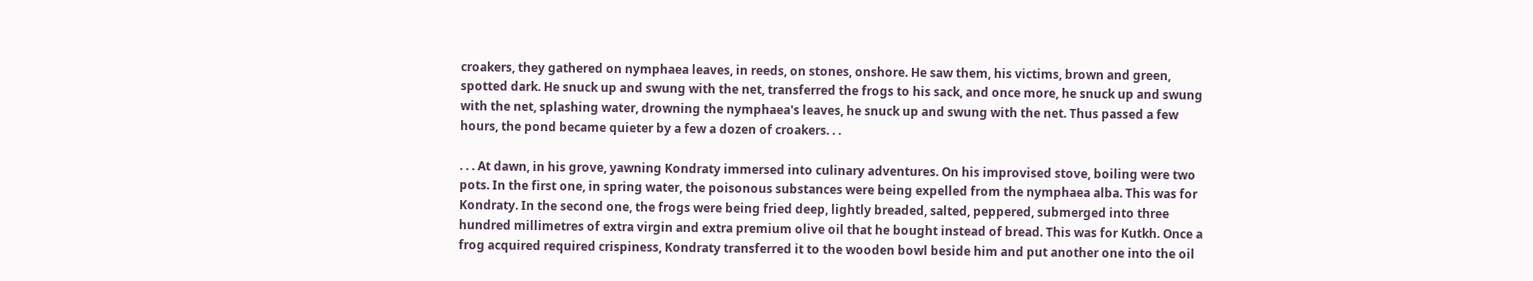croakers, they gathered on nymphaea leaves, in reeds, on stones, onshore. He saw them, his victims, brown and green, spotted dark. He snuck up and swung with the net, transferred the frogs to his sack, and once more, he snuck up and swung with the net, splashing water, drowning the nymphaea's leaves, he snuck up and swung with the net. Thus passed a few hours, the pond became quieter by a few a dozen of croakers. . .

. . . At dawn, in his grove, yawning Kondraty immersed into culinary adventures. On his improvised stove, boiling were two pots. In the first one, in spring water, the poisonous substances were being expelled from the nymphaea alba. This was for Kondraty. In the second one, the frogs were being fried deep, lightly breaded, salted, peppered, submerged into three hundred millimetres of extra virgin and extra premium olive oil that he bought instead of bread. This was for Kutkh. Once a frog acquired required crispiness, Kondraty transferred it to the wooden bowl beside him and put another one into the oil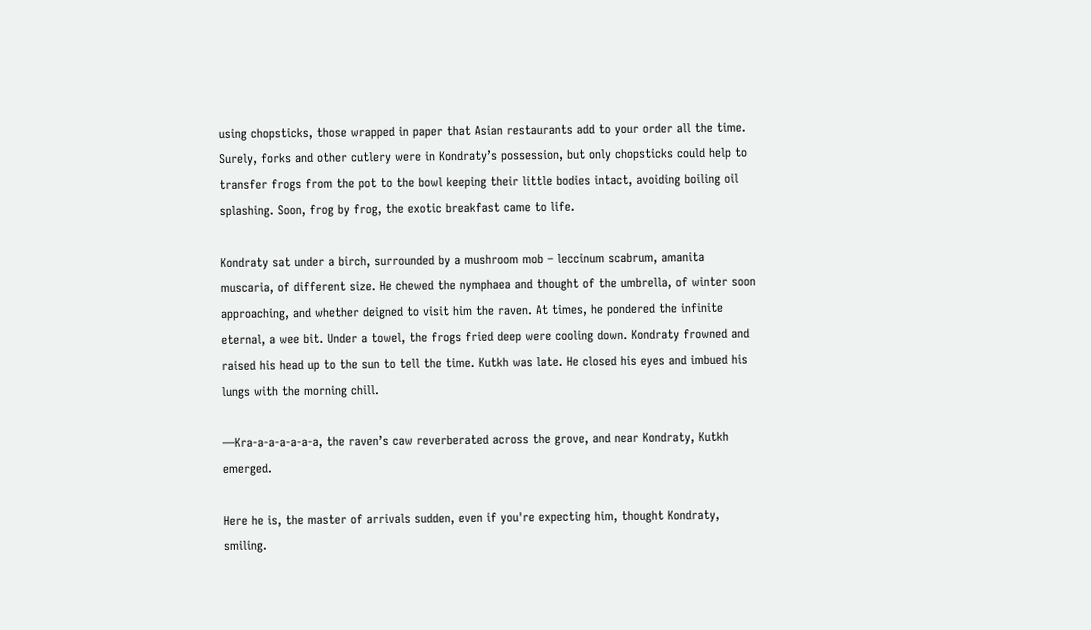using chopsticks, those wrapped in paper that Asian restaurants add to your order all the time. Surely, forks and other cutlery were in Kondraty’s possession, but only chopsticks could help to transfer frogs from the pot to the bowl keeping their little bodies intact, avoiding boiling oil splashing. Soon, frog by frog, the exotic breakfast came to life.

Kondraty sat under a birch, surrounded by a mushroom mob – leccinum scabrum, amanita muscaria, of different size. He chewed the nymphaea and thought of the umbrella, of winter soon approaching, and whether deigned to visit him the raven. At times, he pondered the infinite eternal, a wee bit. Under a towel, the frogs fried deep were cooling down. Kondraty frowned and raised his head up to the sun to tell the time. Kutkh was late. He closed his eyes and imbued his lungs with the morning chill.

—Kra-a-a-a-a-a-a, the raven’s caw reverberated across the grove, and near Kondraty, Kutkh emerged.

Here he is, the master of arrivals sudden, even if you're expecting him, thought Kondraty, smiling.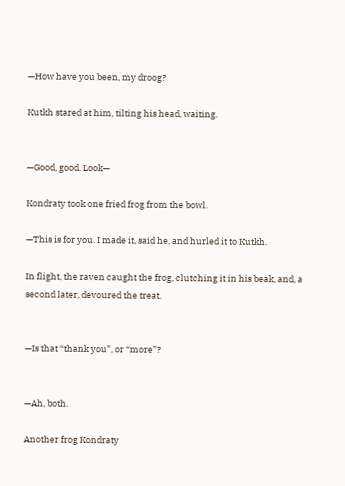—How have you been, my droog?

Kutkh stared at him, tilting his head, waiting.


—Good, good. Look—

Kondraty took one fried frog from the bowl.

—This is for you. I made it, said he, and hurled it to Kutkh.

In flight, the raven caught the frog, clutching it in his beak, and, a second later, devoured the treat.


—Is that “thank you”, or “more”?


—Ah, both.

Another frog Kondraty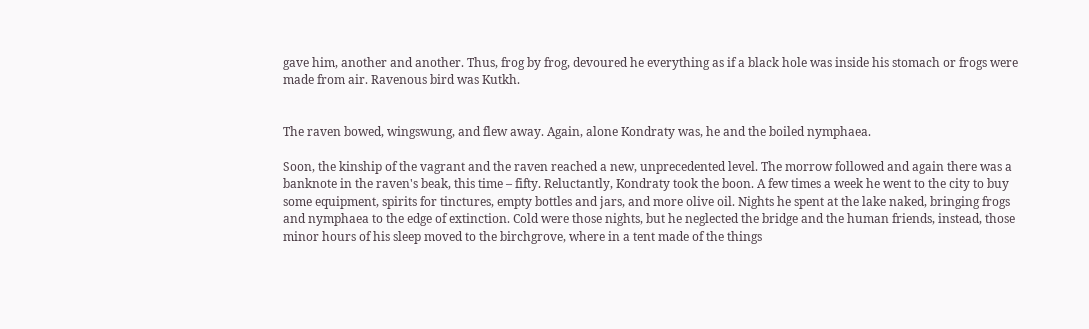gave him, another and another. Thus, frog by frog, devoured he everything as if a black hole was inside his stomach or frogs were made from air. Ravenous bird was Kutkh.


The raven bowed, wingswung, and flew away. Again, alone Kondraty was, he and the boiled nymphaea.

Soon, the kinship of the vagrant and the raven reached a new, unprecedented level. The morrow followed and again there was a banknote in the raven's beak, this time – fifty. Reluctantly, Kondraty took the boon. A few times a week he went to the city to buy some equipment, spirits for tinctures, empty bottles and jars, and more olive oil. Nights he spent at the lake naked, bringing frogs and nymphaea to the edge of extinction. Cold were those nights, but he neglected the bridge and the human friends, instead, those minor hours of his sleep moved to the birchgrove, where in a tent made of the things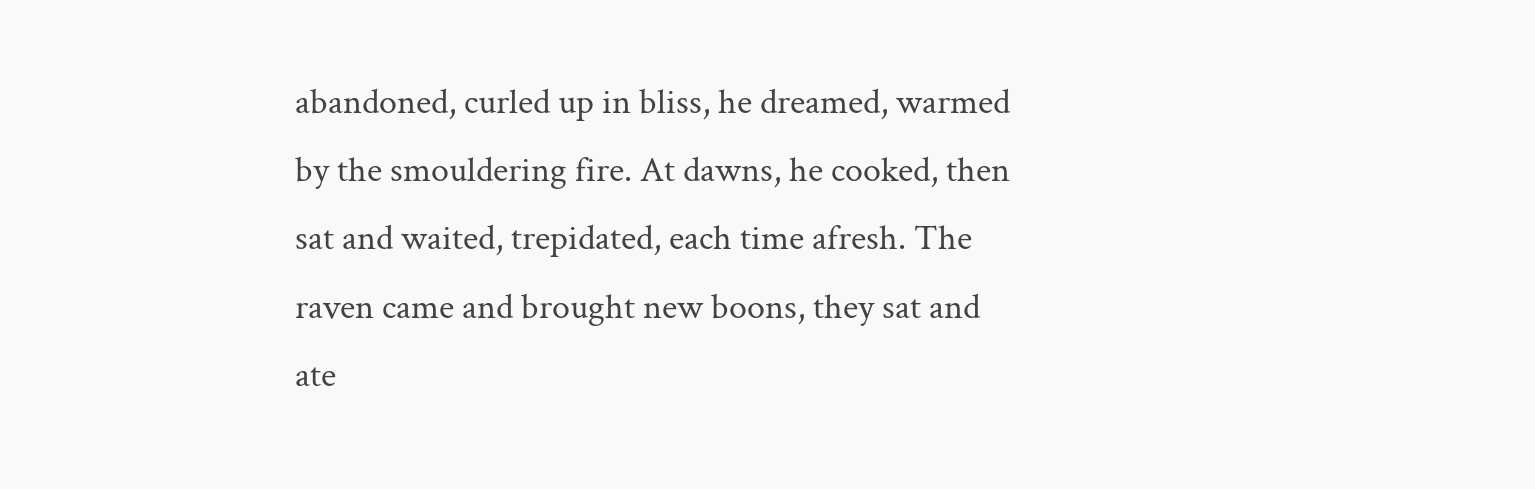abandoned, curled up in bliss, he dreamed, warmed by the smouldering fire. At dawns, he cooked, then sat and waited, trepidated, each time afresh. The raven came and brought new boons, they sat and ate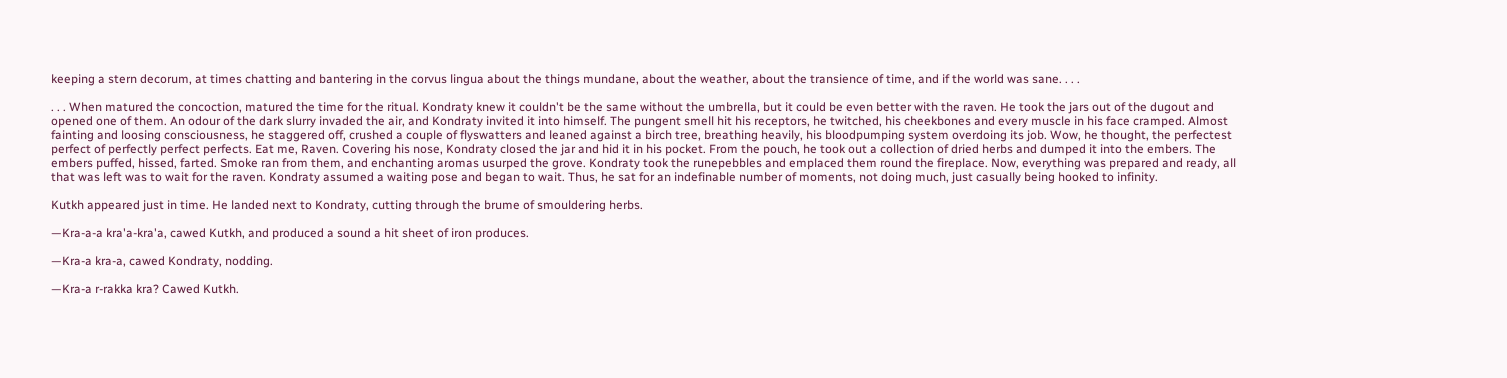keeping a stern decorum, at times chatting and bantering in the corvus lingua about the things mundane, about the weather, about the transience of time, and if the world was sane. . . .

. . . When matured the concoction, matured the time for the ritual. Kondraty knew it couldn't be the same without the umbrella, but it could be even better with the raven. He took the jars out of the dugout and opened one of them. An odour of the dark slurry invaded the air, and Kondraty invited it into himself. The pungent smell hit his receptors, he twitched, his cheekbones and every muscle in his face cramped. Almost fainting and loosing consciousness, he staggered off, crushed a couple of flyswatters and leaned against a birch tree, breathing heavily, his bloodpumping system overdoing its job. Wow, he thought, the perfectest perfect of perfectly perfect perfects. Eat me, Raven. Covering his nose, Kondraty closed the jar and hid it in his pocket. From the pouch, he took out a collection of dried herbs and dumped it into the embers. The embers puffed, hissed, farted. Smoke ran from them, and enchanting aromas usurped the grove. Kondraty took the runepebbles and emplaced them round the fireplace. Now, everything was prepared and ready, all that was left was to wait for the raven. Kondraty assumed a waiting pose and began to wait. Thus, he sat for an indefinable number of moments, not doing much, just casually being hooked to infinity.

Kutkh appeared just in time. He landed next to Kondraty, cutting through the brume of smouldering herbs.

—Kra-a-a kra'a-kra'a, cawed Kutkh, and produced a sound a hit sheet of iron produces.

—Kra-a kra-a, cawed Kondraty, nodding.

—Kra-a r-rakka kra? Cawed Kutkh.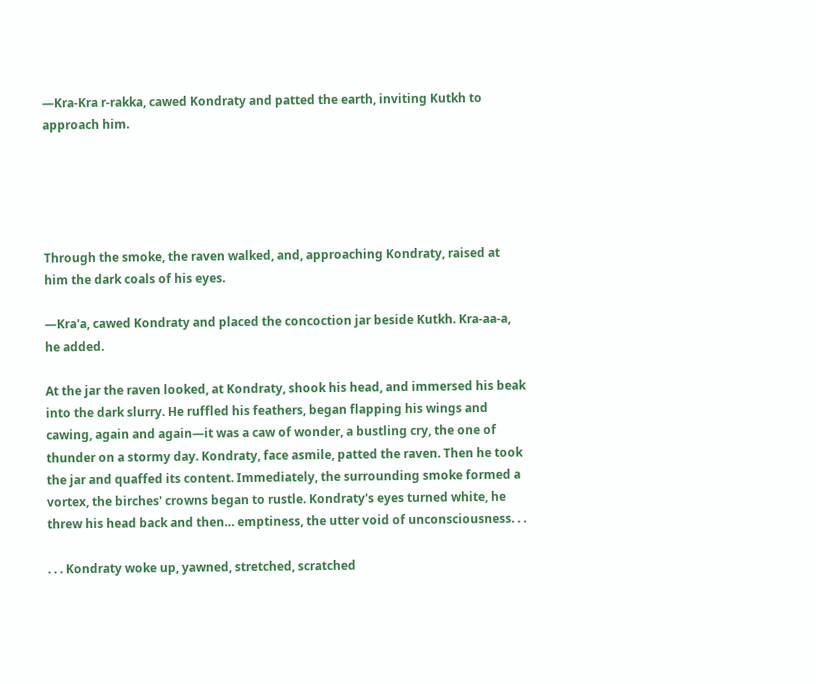—Kra-Kra r-rakka, cawed Kondraty and patted the earth, inviting Kutkh to approach him.





Through the smoke, the raven walked, and, approaching Kondraty, raised at him the dark coals of his eyes.

—Kra'a, cawed Kondraty and placed the concoction jar beside Kutkh. Kra-aa-a, he added.

At the jar the raven looked, at Kondraty, shook his head, and immersed his beak into the dark slurry. He ruffled his feathers, began flapping his wings and cawing, again and again—it was a caw of wonder, a bustling cry, the one of thunder on a stormy day. Kondraty, face asmile, patted the raven. Then he took the jar and quaffed its content. Immediately, the surrounding smoke formed a vortex, the birches' crowns began to rustle. Kondraty's eyes turned white, he threw his head back and then… emptiness, the utter void of unconsciousness. . .

. . . Kondraty woke up, yawned, stretched, scratched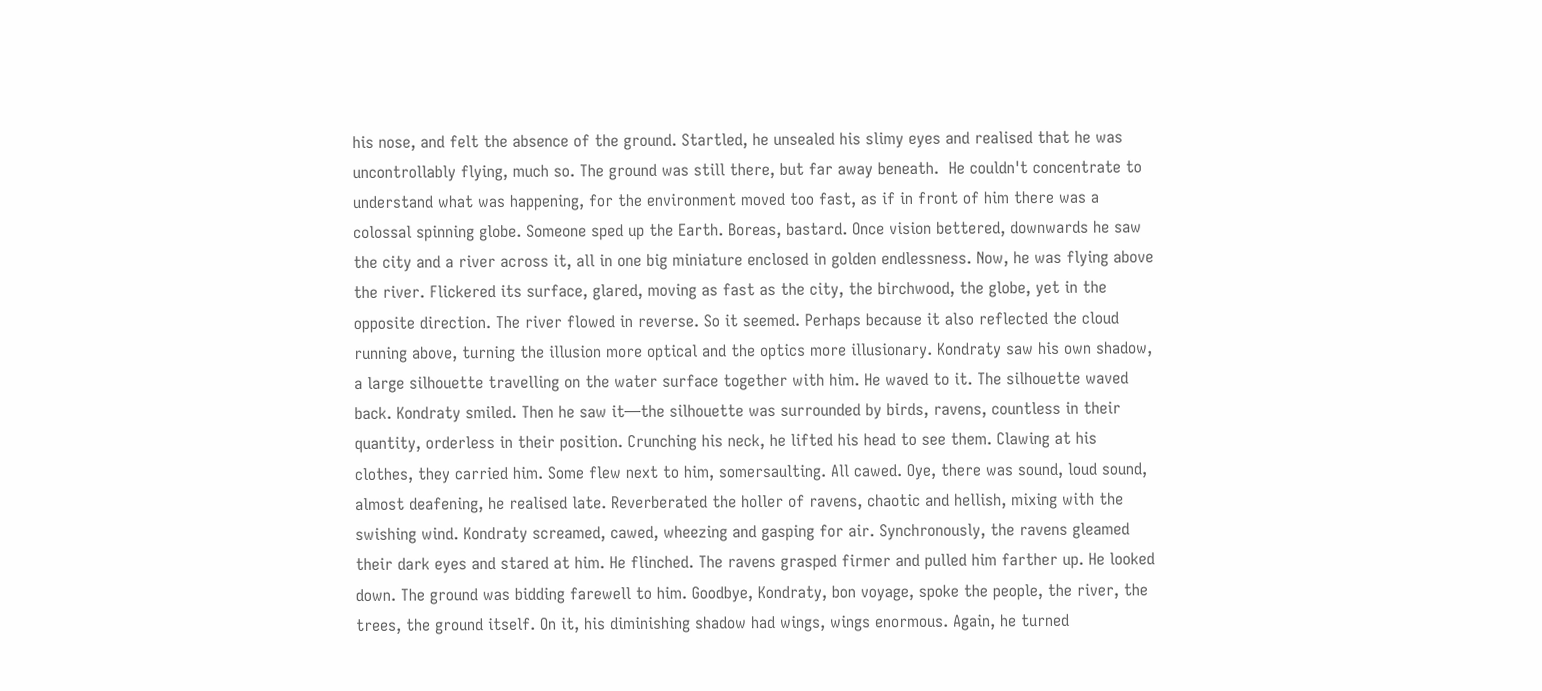his nose, and felt the absence of the ground. Startled, he unsealed his slimy eyes and realised that he was uncontrollably flying, much so. The ground was still there, but far away beneath.  He couldn't concentrate to understand what was happening, for the environment moved too fast, as if in front of him there was a colossal spinning globe. Someone sped up the Earth. Boreas, bastard. Once vision bettered, downwards he saw the city and a river across it, all in one big miniature enclosed in golden endlessness. Now, he was flying above the river. Flickered its surface, glared, moving as fast as the city, the birchwood, the globe, yet in the opposite direction. The river flowed in reverse. So it seemed. Perhaps because it also reflected the cloud running above, turning the illusion more optical and the optics more illusionary. Kondraty saw his own shadow, a large silhouette travelling on the water surface together with him. He waved to it. The silhouette waved back. Kondraty smiled. Then he saw it—the silhouette was surrounded by birds, ravens, countless in their quantity, orderless in their position. Crunching his neck, he lifted his head to see them. Clawing at his clothes, they carried him. Some flew next to him, somersaulting. All cawed. Oye, there was sound, loud sound, almost deafening, he realised late. Reverberated the holler of ravens, chaotic and hellish, mixing with the swishing wind. Kondraty screamed, cawed, wheezing and gasping for air. Synchronously, the ravens gleamed their dark eyes and stared at him. He flinched. The ravens grasped firmer and pulled him farther up. He looked down. The ground was bidding farewell to him. Goodbye, Kondraty, bon voyage, spoke the people, the river, the trees, the ground itself. On it, his diminishing shadow had wings, wings enormous. Again, he turned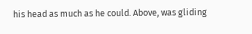his head as much as he could. Above, was gliding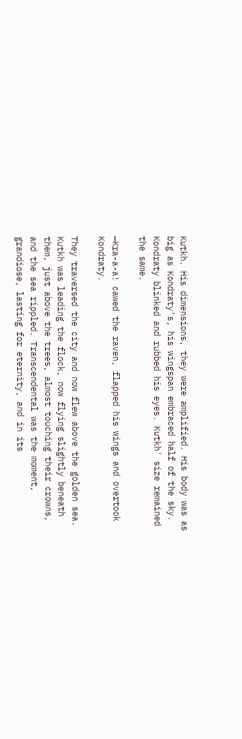Kutkh. His dimensions, they were amplified. His body was as big as Kondraty's, his wingspan embraced half of the sky. Kondraty blinked and rubbed his eyes. Kutkh' size remained the same.

—Kra-a-a! cawed the raven, flapped his wings and overtook Kondraty.

They traversed the city and now flew above the golden sea. Kutkh was leading the flock, now flying slightly beneath them, just above the trees, almost touching their crowns, and the sea rippled. Transcendental was the moment, grandiose, lasting for eternity, and in its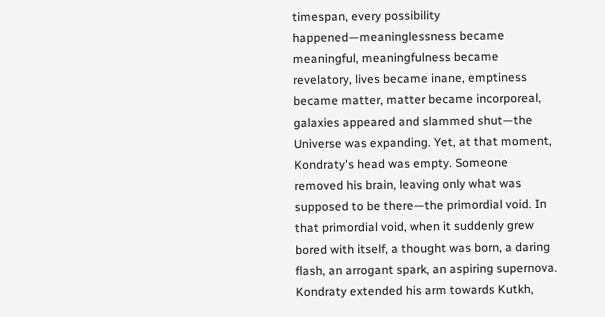timespan, every possibility happened—meaninglessness became meaningful, meaningfulness became revelatory, lives became inane, emptiness became matter, matter became incorporeal, galaxies appeared and slammed shut—the Universe was expanding. Yet, at that moment, Kondraty's head was empty. Someone removed his brain, leaving only what was supposed to be there—the primordial void. In that primordial void, when it suddenly grew bored with itself, a thought was born, a daring flash, an arrogant spark, an aspiring supernova. Kondraty extended his arm towards Kutkh,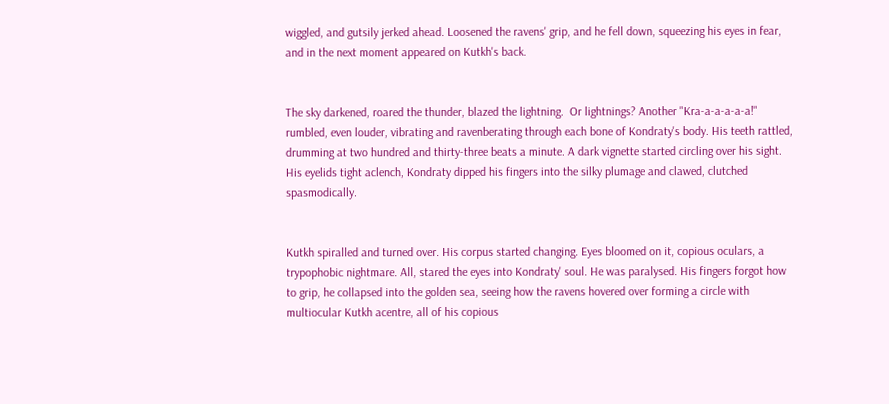wiggled, and gutsily jerked ahead. Loosened the ravens' grip, and he fell down, squeezing his eyes in fear, and in the next moment appeared on Kutkh's back.


The sky darkened, roared the thunder, blazed the lightning.  Or lightnings? Another "Kra-a-a-a-a-a!" rumbled, even louder, vibrating and ravenberating through each bone of Kondraty's body. His teeth rattled, drumming at two hundred and thirty-three beats a minute. A dark vignette started circling over his sight. His eyelids tight aclench, Kondraty dipped his fingers into the silky plumage and clawed, clutched spasmodically.


Kutkh spiralled and turned over. His corpus started changing. Eyes bloomed on it, copious oculars, a trypophobic nightmare. All, stared the eyes into Kondraty' soul. He was paralysed. His fingers forgot how to grip, he collapsed into the golden sea, seeing how the ravens hovered over forming a circle with multiocular Kutkh acentre, all of his copious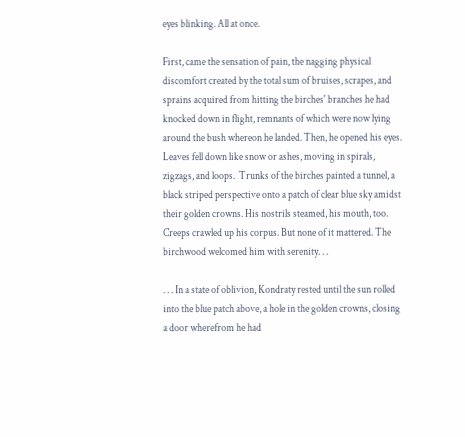eyes blinking. All at once.

First, came the sensation of pain, the nagging physical discomfort created by the total sum of bruises, scrapes, and sprains acquired from hitting the birches' branches he had knocked down in flight, remnants of which were now lying around the bush whereon he landed. Then, he opened his eyes. Leaves fell down like snow or ashes, moving in spirals, zigzags, and loops.  Trunks of the birches painted a tunnel, a black striped perspective onto a patch of clear blue sky amidst their golden crowns. His nostrils steamed, his mouth, too. Creeps crawled up his corpus. But none of it mattered. The birchwood welcomed him with serenity. . .

. . . In a state of oblivion, Kondraty rested until the sun rolled into the blue patch above, a hole in the golden crowns, closing a door wherefrom he had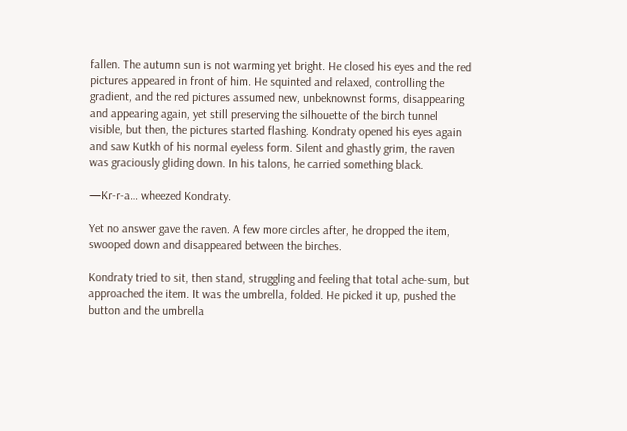fallen. The autumn sun is not warming yet bright. He closed his eyes and the red pictures appeared in front of him. He squinted and relaxed, controlling the gradient, and the red pictures assumed new, unbeknownst forms, disappearing and appearing again, yet still preserving the silhouette of the birch tunnel visible, but then, the pictures started flashing. Kondraty opened his eyes again and saw Kutkh of his normal eyeless form. Silent and ghastly grim, the raven was graciously gliding down. In his talons, he carried something black.

—Kr-r-a… wheezed Kondraty.

Yet no answer gave the raven. A few more circles after, he dropped the item, swooped down and disappeared between the birches.

Kondraty tried to sit, then stand, struggling and feeling that total ache-sum, but approached the item. It was the umbrella, folded. He picked it up, pushed the button and the umbrella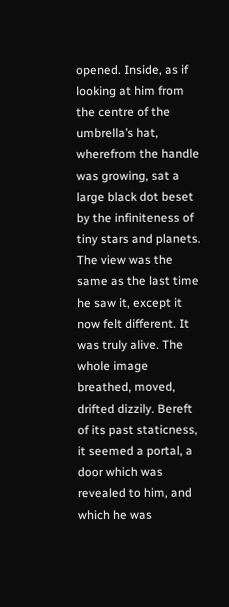opened. Inside, as if looking at him from the centre of the umbrella’s hat, wherefrom the handle was growing, sat a large black dot beset by the infiniteness of tiny stars and planets. The view was the same as the last time he saw it, except it now felt different. It was truly alive. The whole image breathed, moved, drifted dizzily. Bereft of its past staticness, it seemed a portal, a door which was revealed to him, and which he was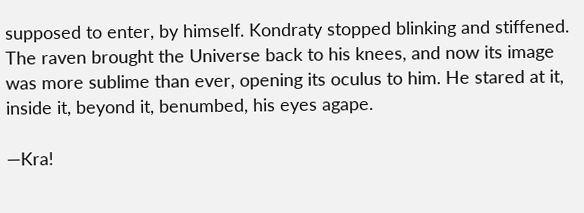supposed to enter, by himself. Kondraty stopped blinking and stiffened. The raven brought the Universe back to his knees, and now its image was more sublime than ever, opening its oculus to him. He stared at it, inside it, beyond it, benumbed, his eyes agape.

—Kra!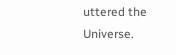uttered the Universe.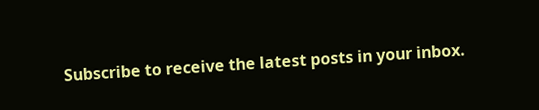Subscribe to receive the latest posts in your inbox.